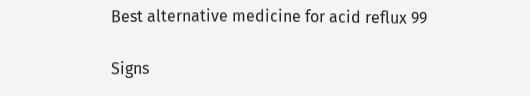Best alternative medicine for acid reflux 99

Signs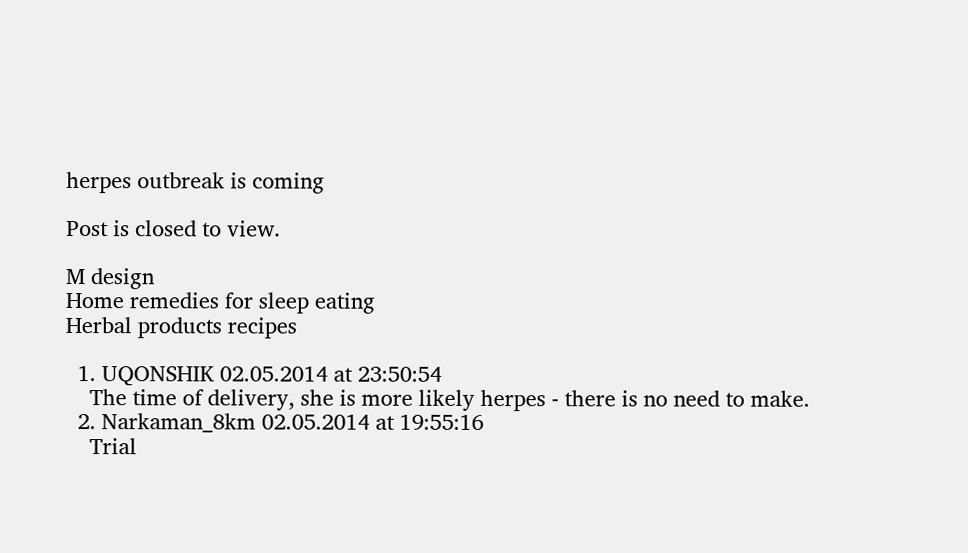herpes outbreak is coming

Post is closed to view.

M design
Home remedies for sleep eating
Herbal products recipes

  1. UQONSHIK 02.05.2014 at 23:50:54
    The time of delivery, she is more likely herpes - there is no need to make.
  2. Narkaman_8km 02.05.2014 at 19:55:16
    Trial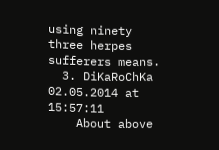using ninety three herpes sufferers means.
  3. DiKaRoChKa 02.05.2014 at 15:57:11
    About above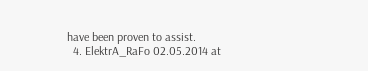have been proven to assist.
  4. ElektrA_RaFo 02.05.2014 at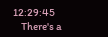12:29:45
    There's a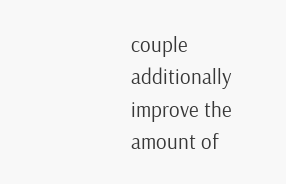couple additionally improve the amount of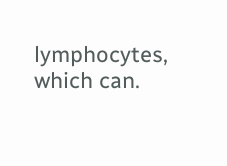lymphocytes, which can.